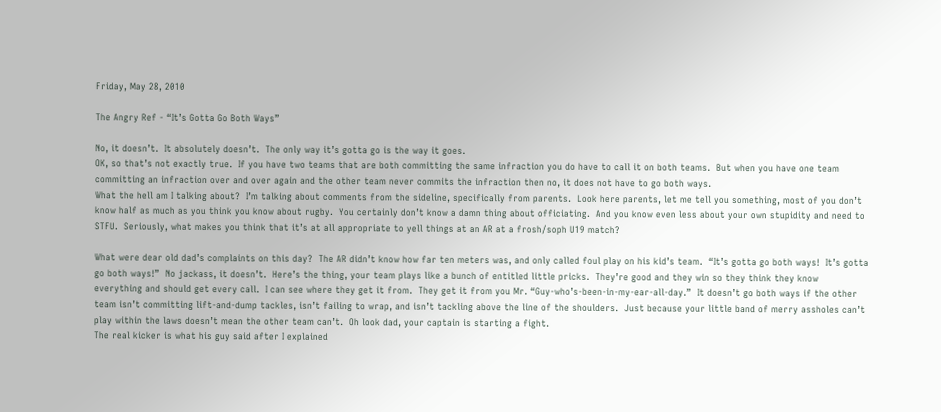Friday, May 28, 2010

The Angry Ref - “It’s Gotta Go Both Ways”

No, it doesn’t.  It absolutely doesn’t.  The only way it’s gotta go is the way it goes.
OK, so that’s not exactly true.  If you have two teams that are both committing the same infraction you do have to call it on both teams.  But when you have one team committing an infraction over and over again and the other team never commits the infraction then no, it does not have to go both ways.
What the hell am I talking about?  I’m talking about comments from the sideline, specifically from parents.  Look here parents, let me tell you something, most of you don’t know half as much as you think you know about rugby.  You certainly don’t know a damn thing about officiating.  And you know even less about your own stupidity and need to STFU.  Seriously, what makes you think that it’s at all appropriate to yell things at an AR at a frosh/soph U19 match?

What were dear old dad’s complaints on this day?  The AR didn’t know how far ten meters was, and only called foul play on his kid’s team.  “It’s gotta go both ways!  It’s gotta go both ways!”  No jackass, it doesn’t.  Here’s the thing, your team plays like a bunch of entitled little pricks.  They’re good and they win so they think they know everything and should get every call.  I can see where they get it from.  They get it from you Mr. “Guy-who’s-been-in-my-ear-all-day.”  It doesn’t go both ways if the other team isn’t committing lift-and-dump tackles, isn’t failing to wrap, and isn’t tackling above the line of the shoulders.  Just because your little band of merry assholes can’t play within the laws doesn’t mean the other team can’t.  Oh look dad, your captain is starting a fight.
The real kicker is what his guy said after I explained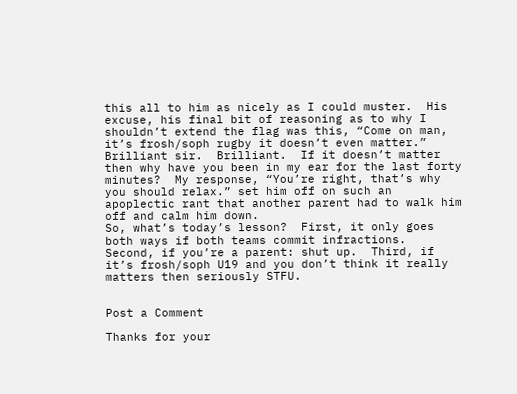this all to him as nicely as I could muster.  His excuse, his final bit of reasoning as to why I shouldn’t extend the flag was this, “Come on man, it’s frosh/soph rugby it doesn’t even matter.”  Brilliant sir.  Brilliant.  If it doesn’t matter then why have you been in my ear for the last forty minutes?  My response, “You’re right, that’s why you should relax.” set him off on such an apoplectic rant that another parent had to walk him off and calm him down.
So, what’s today’s lesson?  First, it only goes both ways if both teams commit infractions.  Second, if you’re a parent: shut up.  Third, if it’s frosh/soph U19 and you don’t think it really matters then seriously STFU.


Post a Comment

Thanks for your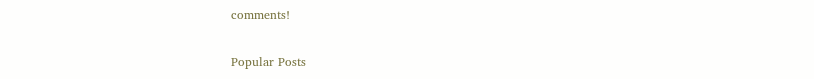comments!

Popular Posts